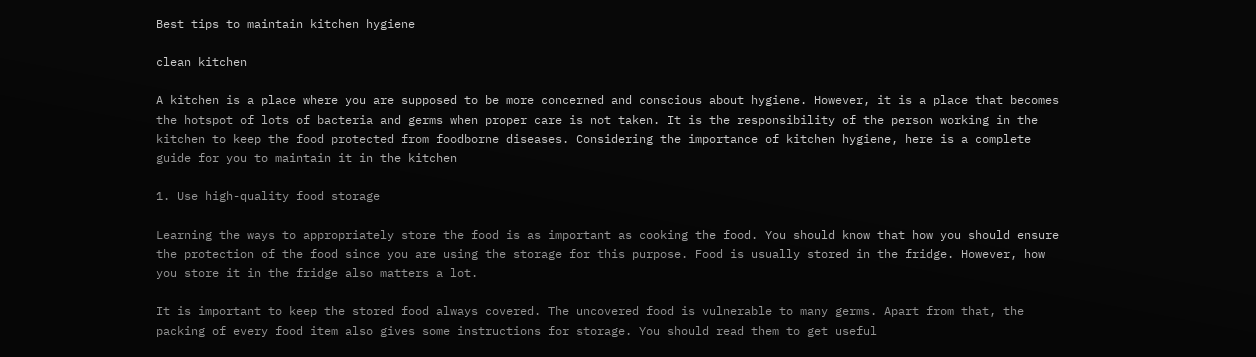Best tips to maintain kitchen hygiene

clean kitchen

A kitchen is a place where you are supposed to be more concerned and conscious about hygiene. However, it is a place that becomes the hotspot of lots of bacteria and germs when proper care is not taken. It is the responsibility of the person working in the kitchen to keep the food protected from foodborne diseases. Considering the importance of kitchen hygiene, here is a complete guide for you to maintain it in the kitchen

1. Use high-quality food storage

Learning the ways to appropriately store the food is as important as cooking the food. You should know that how you should ensure the protection of the food since you are using the storage for this purpose. Food is usually stored in the fridge. However, how you store it in the fridge also matters a lot.

It is important to keep the stored food always covered. The uncovered food is vulnerable to many germs. Apart from that, the packing of every food item also gives some instructions for storage. You should read them to get useful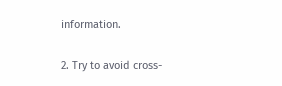information.

2. Try to avoid cross-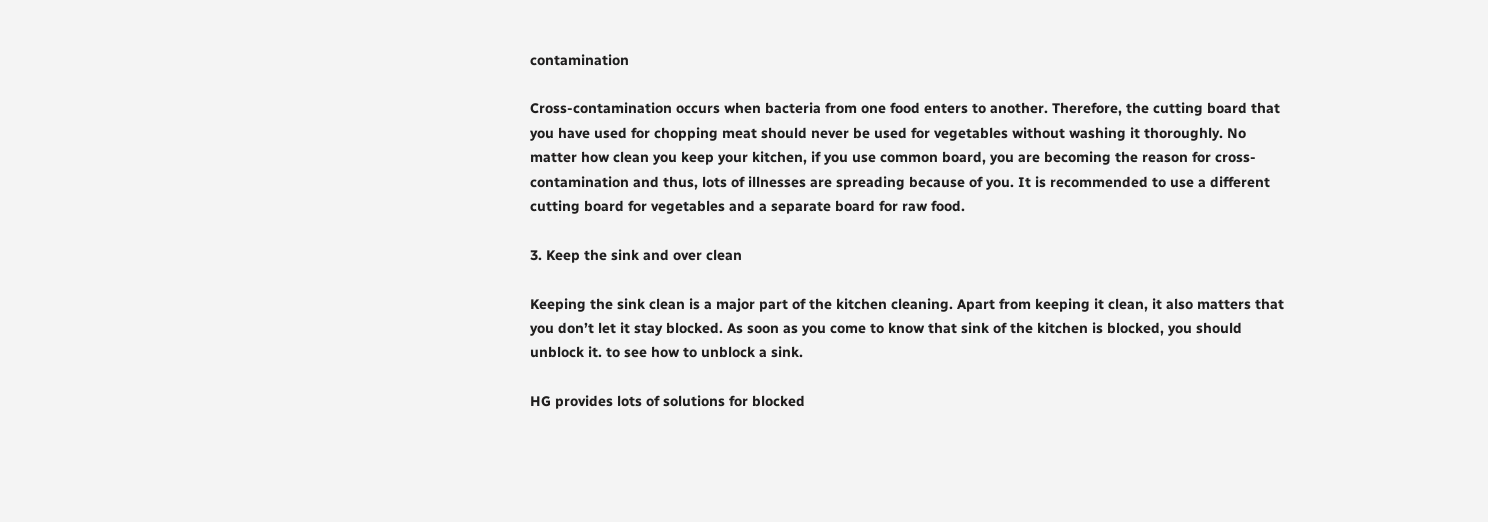contamination

Cross-contamination occurs when bacteria from one food enters to another. Therefore, the cutting board that you have used for chopping meat should never be used for vegetables without washing it thoroughly. No matter how clean you keep your kitchen, if you use common board, you are becoming the reason for cross-contamination and thus, lots of illnesses are spreading because of you. It is recommended to use a different cutting board for vegetables and a separate board for raw food.

3. Keep the sink and over clean

Keeping the sink clean is a major part of the kitchen cleaning. Apart from keeping it clean, it also matters that you don’t let it stay blocked. As soon as you come to know that sink of the kitchen is blocked, you should unblock it. to see how to unblock a sink.

HG provides lots of solutions for blocked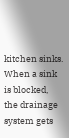kitchen sinks. When a sink is blocked, the drainage system gets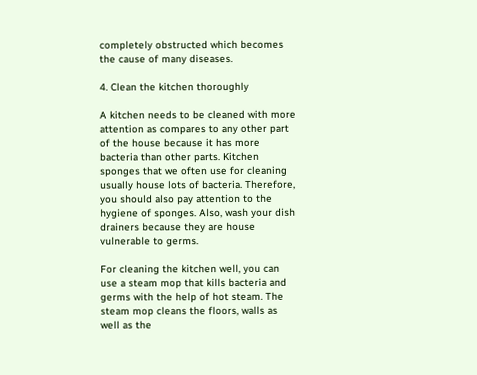completely obstructed which becomes the cause of many diseases.

4. Clean the kitchen thoroughly

A kitchen needs to be cleaned with more attention as compares to any other part of the house because it has more bacteria than other parts. Kitchen sponges that we often use for cleaning usually house lots of bacteria. Therefore, you should also pay attention to the hygiene of sponges. Also, wash your dish drainers because they are house vulnerable to germs.

For cleaning the kitchen well, you can use a steam mop that kills bacteria and germs with the help of hot steam. The steam mop cleans the floors, walls as well as the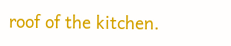roof of the kitchen.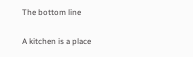The bottom line

A kitchen is a place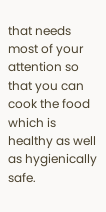that needs most of your attention so that you can cook the food which is healthy as well as hygienically safe.